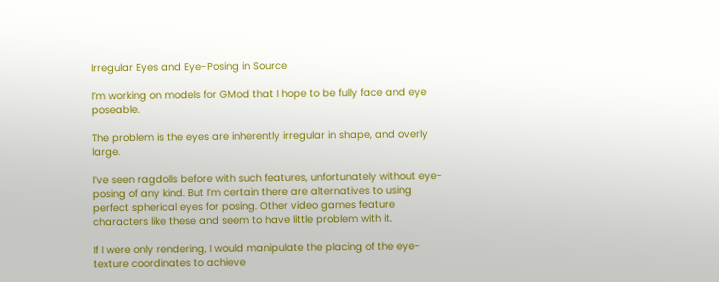Irregular Eyes and Eye-Posing in Source

I’m working on models for GMod that I hope to be fully face and eye poseable.

The problem is the eyes are inherently irregular in shape, and overly large.

I’ve seen ragdolls before with such features, unfortunately without eye-posing of any kind. But I’m certain there are alternatives to using perfect spherical eyes for posing. Other video games feature characters like these and seem to have little problem with it.

If I were only rendering, I would manipulate the placing of the eye-texture coordinates to achieve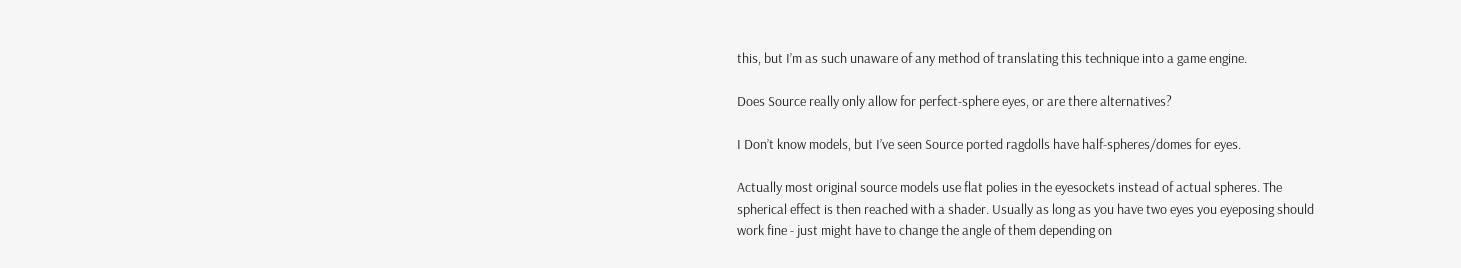this, but I’m as such unaware of any method of translating this technique into a game engine.

Does Source really only allow for perfect-sphere eyes, or are there alternatives?

I Don’t know models, but I’ve seen Source ported ragdolls have half-spheres/domes for eyes.

Actually most original source models use flat polies in the eyesockets instead of actual spheres. The spherical effect is then reached with a shader. Usually as long as you have two eyes you eyeposing should work fine - just might have to change the angle of them depending on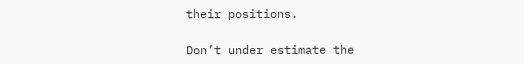their positions.

Don’t under estimate the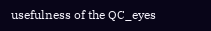usefulness of the QC_eyes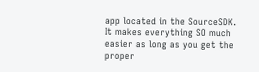app located in the SourceSDK. It makes everything SO much easier as long as you get the proper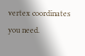vertex coordinates you need.